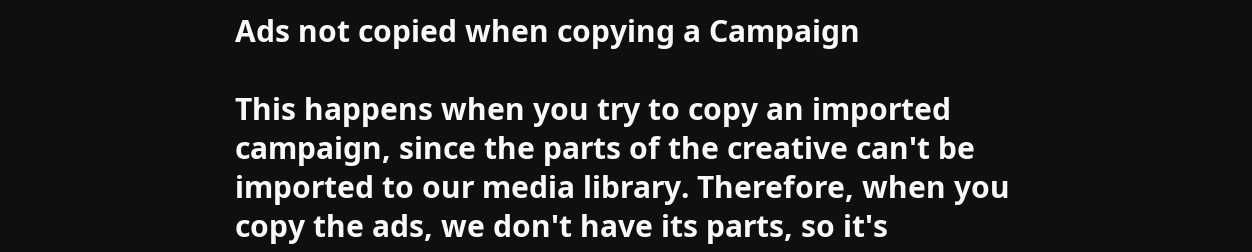Ads not copied when copying a Campaign

This happens when you try to copy an imported campaign, since the parts of the creative can't be imported to our media library. Therefore, when you copy the ads, we don't have its parts, so it's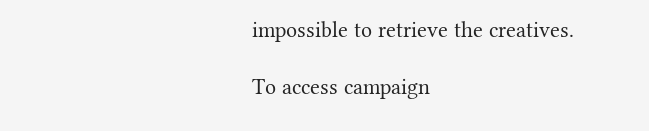impossible to retrieve the creatives.

To access campaign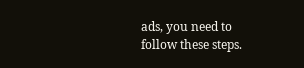ads, you need to follow these steps.